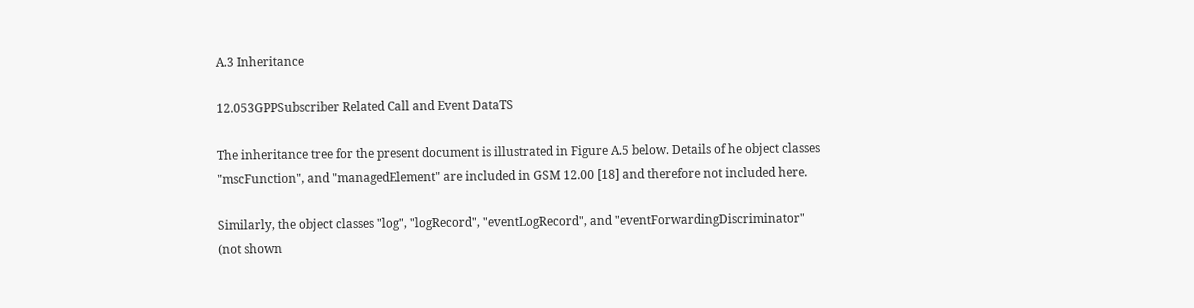A.3 Inheritance

12.053GPPSubscriber Related Call and Event DataTS

The inheritance tree for the present document is illustrated in Figure A.5 below. Details of he object classes "mscFunction", and "managedElement" are included in GSM 12.00 [18] and therefore not included here.

Similarly, the object classes "log", "logRecord", "eventLogRecord", and "eventForwardingDiscriminator" (not shown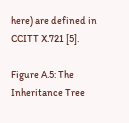here) are defined in CCITT X.721 [5].

Figure A.5: The Inheritance Tree